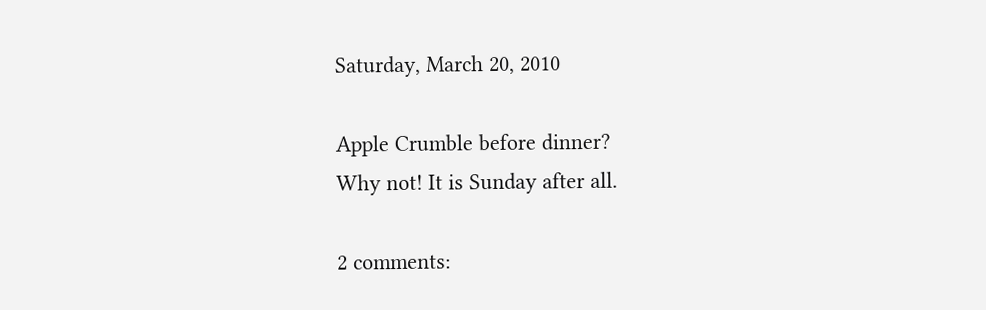Saturday, March 20, 2010

Apple Crumble before dinner?
Why not! It is Sunday after all.

2 comments: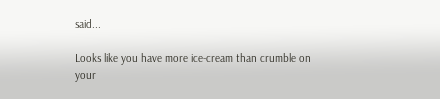said...

Looks like you have more ice-cream than crumble on your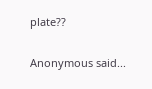plate??

Anonymous said...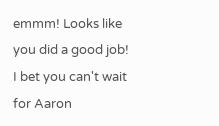emmm! Looks like you did a good job! I bet you can't wait for Aaron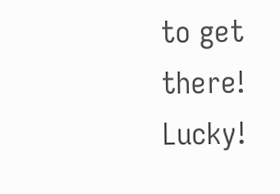to get there! Lucky!